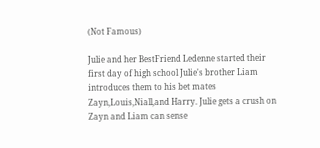(Not Famous)

Julie and her BestFriend Ledenne started their first day of high school Julie's brother Liam introduces them to his bet mates Zayn,Louis,Niall,and Harry. Julie gets a crush on Zayn and Liam can sense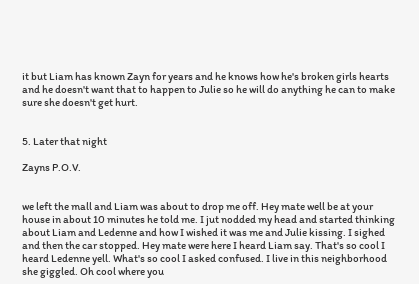it but Liam has known Zayn for years and he knows how he's broken girls hearts and he doesn't want that to happen to Julie so he will do anything he can to make sure she doesn't get hurt.


5. Later that night

Zayns P.O.V.


we left the mall and Liam was about to drop me off. Hey mate well be at your house in about 10 minutes he told me. I jut nodded my head and started thinking about Liam and Ledenne and how I wished it was me and Julie kissing. I sighed and then the car stopped. Hey mate were here I heard Liam say. That's so cool I heard Ledenne yell. What's so cool I asked confused. I live in this neighborhood she giggled. Oh cool where you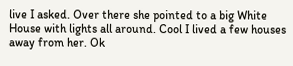live I asked. Over there she pointed to a big White House with lights all around. Cool I lived a few houses away from her. Ok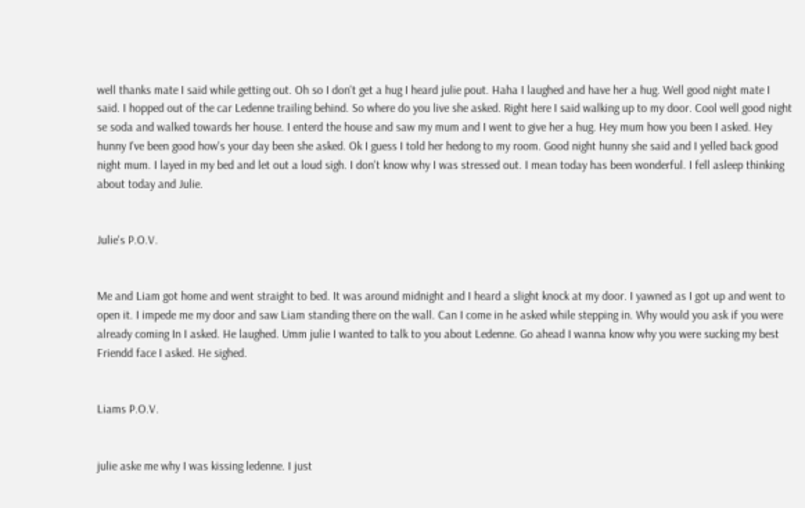well thanks mate I said while getting out. Oh so I don't get a hug I heard julie pout. Haha I laughed and have her a hug. Well good night mate I said. I hopped out of the car Ledenne trailing behind. So where do you live she asked. Right here I said walking up to my door. Cool well good night se soda and walked towards her house. I enterd the house and saw my mum and I went to give her a hug. Hey mum how you been I asked. Hey hunny I've been good how's your day been she asked. Ok I guess I told her hedong to my room. Good night hunny she said and I yelled back good night mum. I layed in my bed and let out a loud sigh. I don't know why I was stressed out. I mean today has been wonderful. I fell asleep thinking about today and Julie.


Julie's P.O.V.


Me and Liam got home and went straight to bed. It was around midnight and I heard a slight knock at my door. I yawned as I got up and went to open it. I impede me my door and saw Liam standing there on the wall. Can I come in he asked while stepping in. Why would you ask if you were already coming In I asked. He laughed. Umm julie I wanted to talk to you about Ledenne. Go ahead I wanna know why you were sucking my best Friendd face I asked. He sighed.


Liams P.O.V.


julie aske me why I was kissing ledenne. I just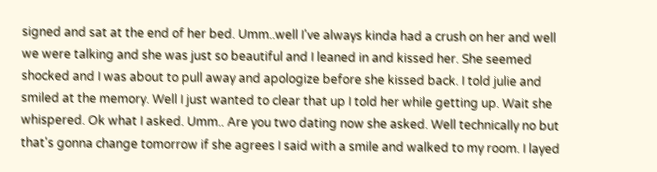signed and sat at the end of her bed. Umm..well I've always kinda had a crush on her and well we were talking and she was just so beautiful and I leaned in and kissed her. She seemed shocked and I was about to pull away and apologize before she kissed back. I told julie and smiled at the memory. Well I just wanted to clear that up I told her while getting up. Wait she whispered. Ok what I asked. Umm.. Are you two dating now she asked. Well technically no but that's gonna change tomorrow if she agrees I said with a smile and walked to my room. I layed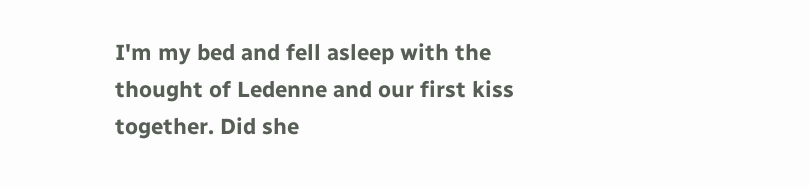I'm my bed and fell asleep with the thought of Ledenne and our first kiss together. Did she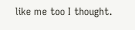like me too I thought.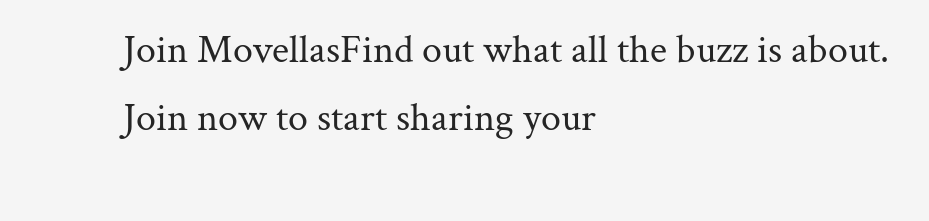Join MovellasFind out what all the buzz is about. Join now to start sharing your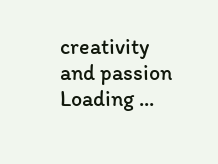creativity and passion
Loading ...